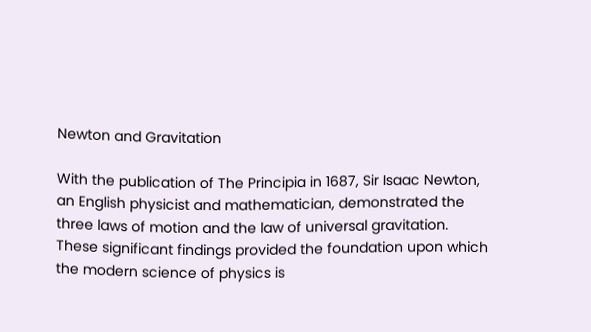Newton and Gravitation

With the publication of The Principia in 1687, Sir Isaac Newton, an English physicist and mathematician, demonstrated the three laws of motion and the law of universal gravitation. These significant findings provided the foundation upon which the modern science of physics is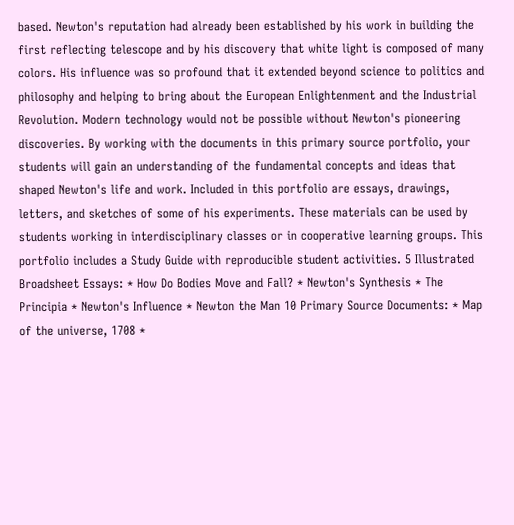based. Newton's reputation had already been established by his work in building the first reflecting telescope and by his discovery that white light is composed of many colors. His influence was so profound that it extended beyond science to politics and philosophy and helping to bring about the European Enlightenment and the Industrial Revolution. Modern technology would not be possible without Newton's pioneering discoveries. By working with the documents in this primary source portfolio, your students will gain an understanding of the fundamental concepts and ideas that shaped Newton's life and work. Included in this portfolio are essays, drawings, letters, and sketches of some of his experiments. These materials can be used by students working in interdisciplinary classes or in cooperative learning groups. This portfolio includes a Study Guide with reproducible student activities. 5 Illustrated Broadsheet Essays: * How Do Bodies Move and Fall? * Newton's Synthesis * The Principia * Newton's Influence * Newton the Man 10 Primary Source Documents: * Map of the universe, 1708 *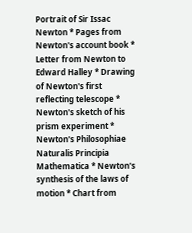Portrait of Sir Issac Newton * Pages from Newton's account book * Letter from Newton to Edward Halley * Drawing of Newton's first reflecting telescope * Newton's sketch of his prism experiment * Newton's Philosophiae Naturalis Principia Mathematica * Newton's synthesis of the laws of motion * Chart from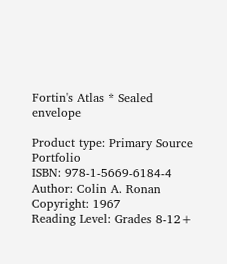Fortin's Atlas * Sealed envelope

Product type: Primary Source Portfolio
ISBN: 978-1-5669-6184-4
Author: Colin A. Ronan
Copyright: 1967
Reading Level: Grades 8-12+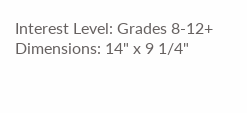Interest Level: Grades 8-12+
Dimensions: 14" x 9 1/4"